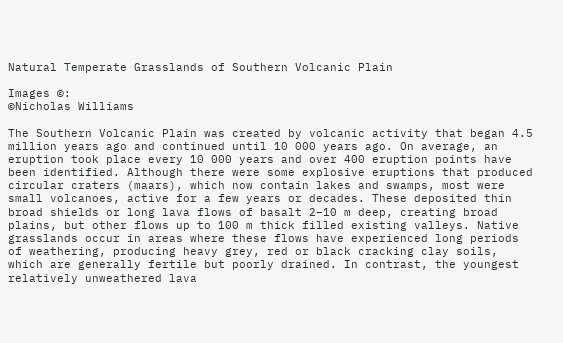Natural Temperate Grasslands of Southern Volcanic Plain

Images ©:
©Nicholas Williams

The Southern Volcanic Plain was created by volcanic activity that began 4.5 million years ago and continued until 10 000 years ago. On average, an eruption took place every 10 000 years and over 400 eruption points have been identified. Although there were some explosive eruptions that produced circular craters (maars), which now contain lakes and swamps, most were small volcanoes, active for a few years or decades. These deposited thin broad shields or long lava flows of basalt 2–10 m deep, creating broad plains, but other flows up to 100 m thick filled existing valleys. Native grasslands occur in areas where these flows have experienced long periods of weathering, producing heavy grey, red or black cracking clay soils, which are generally fertile but poorly drained. In contrast, the youngest relatively unweathered lava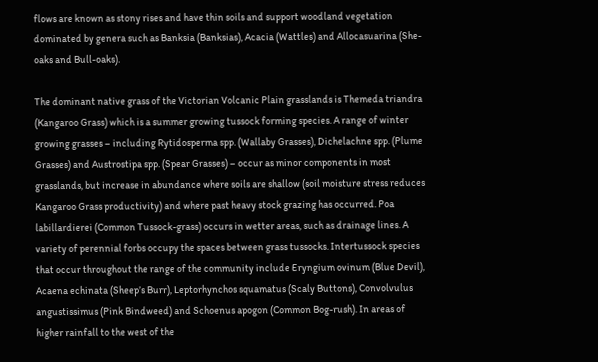flows are known as stony rises and have thin soils and support woodland vegetation dominated by genera such as Banksia (Banksias), Acacia (Wattles) and Allocasuarina (She-oaks and Bull-oaks).

The dominant native grass of the Victorian Volcanic Plain grasslands is Themeda triandra (Kangaroo Grass) which is a summer growing tussock forming species. A range of winter growing grasses – including Rytidosperma spp. (Wallaby Grasses), Dichelachne spp. (Plume Grasses) and Austrostipa spp. (Spear Grasses) – occur as minor components in most grasslands, but increase in abundance where soils are shallow (soil moisture stress reduces Kangaroo Grass productivity) and where past heavy stock grazing has occurred. Poa labillardierei (Common Tussock-grass) occurs in wetter areas, such as drainage lines. A variety of perennial forbs occupy the spaces between grass tussocks. Intertussock species that occur throughout the range of the community include Eryngium ovinum (Blue Devil), Acaena echinata (Sheep’s Burr), Leptorhynchos squamatus (Scaly Buttons), Convolvulus angustissimus (Pink Bindweed) and Schoenus apogon (Common Bog-rush). In areas of higher rainfall to the west of the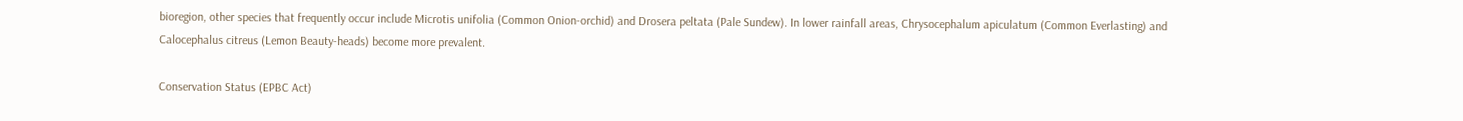bioregion, other species that frequently occur include Microtis unifolia (Common Onion-orchid) and Drosera peltata (Pale Sundew). In lower rainfall areas, Chrysocephalum apiculatum (Common Everlasting) and Calocephalus citreus (Lemon Beauty-heads) become more prevalent.

Conservation Status (EPBC Act)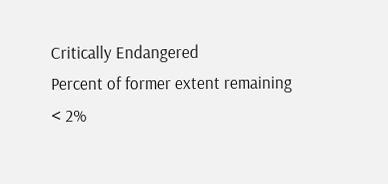Critically Endangered
Percent of former extent remaining
< 2%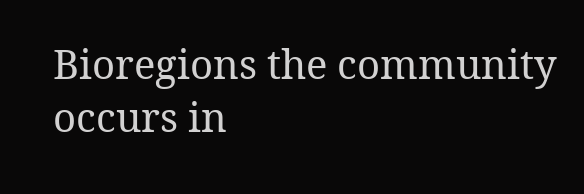Bioregions the community occurs in